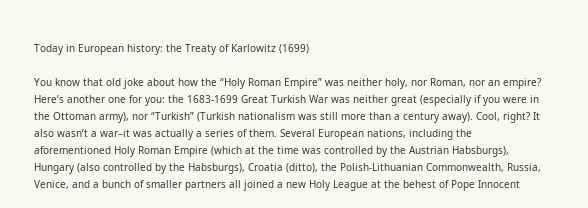Today in European history: the Treaty of Karlowitz (1699)

You know that old joke about how the “Holy Roman Empire” was neither holy, nor Roman, nor an empire? Here’s another one for you: the 1683-1699 Great Turkish War was neither great (especially if you were in the Ottoman army), nor “Turkish” (Turkish nationalism was still more than a century away). Cool, right? It also wasn’t a war–it was actually a series of them. Several European nations, including the aforementioned Holy Roman Empire (which at the time was controlled by the Austrian Habsburgs), Hungary (also controlled by the Habsburgs), Croatia (ditto), the Polish-Lithuanian Commonwealth, Russia, Venice, and a bunch of smaller partners all joined a new Holy League at the behest of Pope Innocent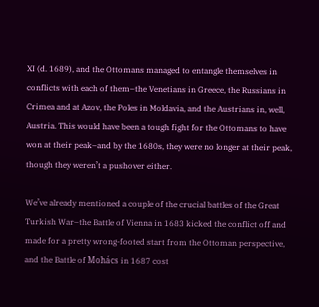XI (d. 1689), and the Ottomans managed to entangle themselves in conflicts with each of them–the Venetians in Greece, the Russians in Crimea and at Azov, the Poles in Moldavia, and the Austrians in, well, Austria. This would have been a tough fight for the Ottomans to have won at their peak–and by the 1680s, they were no longer at their peak, though they weren’t a pushover either.

We’ve already mentioned a couple of the crucial battles of the Great Turkish War–the Battle of Vienna in 1683 kicked the conflict off and made for a pretty wrong-footed start from the Ottoman perspective, and the Battle of Mohács in 1687 cost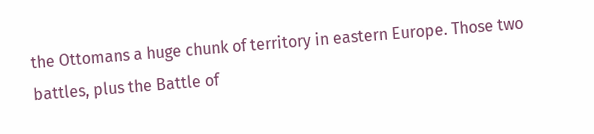the Ottomans a huge chunk of territory in eastern Europe. Those two battles, plus the Battle of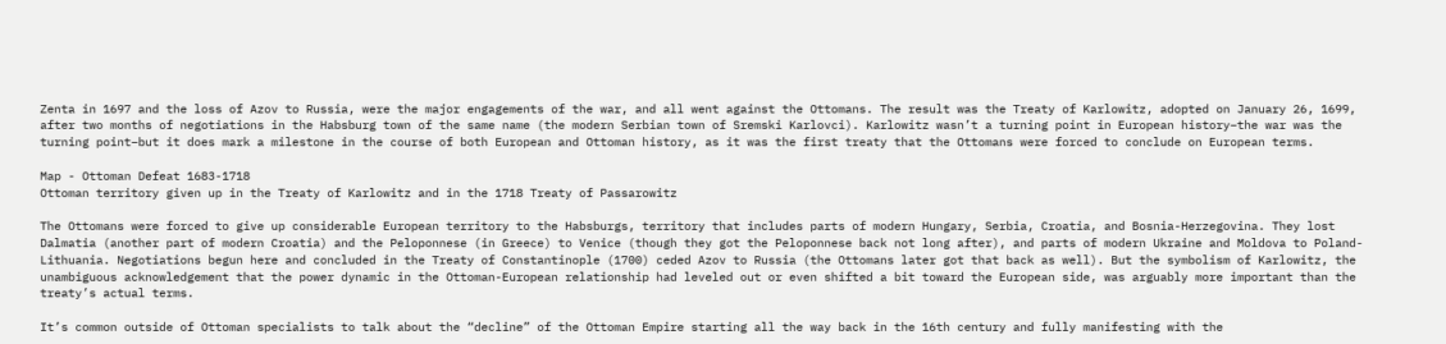Zenta in 1697 and the loss of Azov to Russia, were the major engagements of the war, and all went against the Ottomans. The result was the Treaty of Karlowitz, adopted on January 26, 1699, after two months of negotiations in the Habsburg town of the same name (the modern Serbian town of Sremski Karlovci). Karlowitz wasn’t a turning point in European history–the war was the turning point–but it does mark a milestone in the course of both European and Ottoman history, as it was the first treaty that the Ottomans were forced to conclude on European terms.

Map - Ottoman Defeat 1683-1718
Ottoman territory given up in the Treaty of Karlowitz and in the 1718 Treaty of Passarowitz

The Ottomans were forced to give up considerable European territory to the Habsburgs, territory that includes parts of modern Hungary, Serbia, Croatia, and Bosnia-Herzegovina. They lost Dalmatia (another part of modern Croatia) and the Peloponnese (in Greece) to Venice (though they got the Peloponnese back not long after), and parts of modern Ukraine and Moldova to Poland-Lithuania. Negotiations begun here and concluded in the Treaty of Constantinople (1700) ceded Azov to Russia (the Ottomans later got that back as well). But the symbolism of Karlowitz, the unambiguous acknowledgement that the power dynamic in the Ottoman-European relationship had leveled out or even shifted a bit toward the European side, was arguably more important than the treaty’s actual terms.

It’s common outside of Ottoman specialists to talk about the “decline” of the Ottoman Empire starting all the way back in the 16th century and fully manifesting with the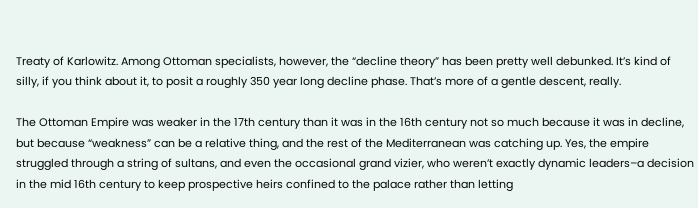Treaty of Karlowitz. Among Ottoman specialists, however, the “decline theory” has been pretty well debunked. It’s kind of silly, if you think about it, to posit a roughly 350 year long decline phase. That’s more of a gentle descent, really.

The Ottoman Empire was weaker in the 17th century than it was in the 16th century not so much because it was in decline, but because “weakness” can be a relative thing, and the rest of the Mediterranean was catching up. Yes, the empire struggled through a string of sultans, and even the occasional grand vizier, who weren’t exactly dynamic leaders–a decision in the mid 16th century to keep prospective heirs confined to the palace rather than letting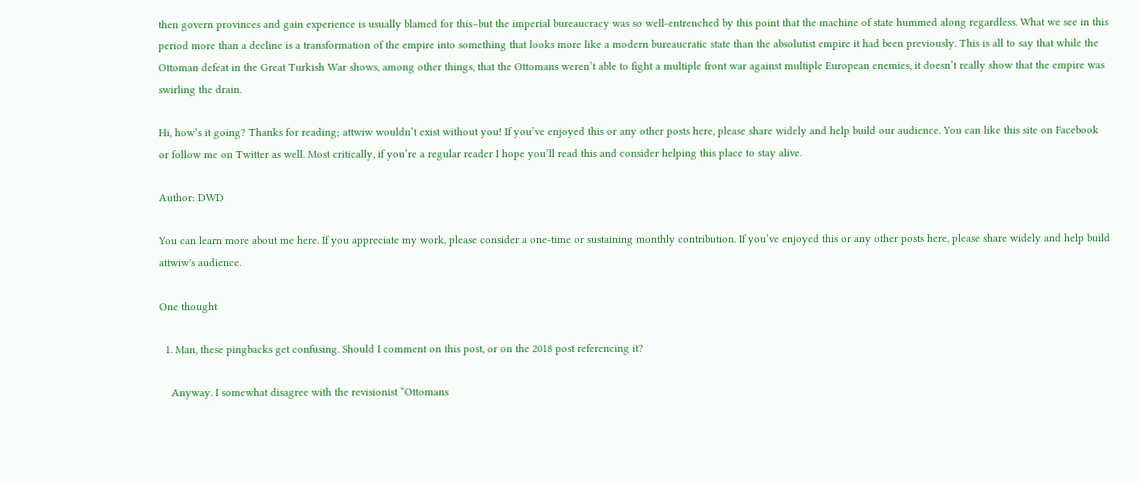then govern provinces and gain experience is usually blamed for this–but the imperial bureaucracy was so well-entrenched by this point that the machine of state hummed along regardless. What we see in this period more than a decline is a transformation of the empire into something that looks more like a modern bureaucratic state than the absolutist empire it had been previously. This is all to say that while the Ottoman defeat in the Great Turkish War shows, among other things, that the Ottomans weren’t able to fight a multiple front war against multiple European enemies, it doesn’t really show that the empire was swirling the drain.

Hi, how’s it going? Thanks for reading; attwiw wouldn’t exist without you! If you’ve enjoyed this or any other posts here, please share widely and help build our audience. You can like this site on Facebook or follow me on Twitter as well. Most critically, if you’re a regular reader I hope you’ll read this and consider helping this place to stay alive.

Author: DWD

You can learn more about me here. If you appreciate my work, please consider a one-time or sustaining monthly contribution. If you’ve enjoyed this or any other posts here, please share widely and help build attwiw's audience.

One thought

  1. Man, these pingbacks get confusing. Should I comment on this post, or on the 2018 post referencing it?

    Anyway. I somewhat disagree with the revisionist “Ottomans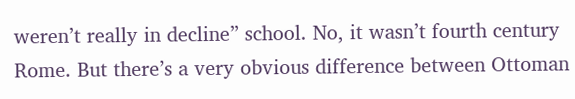weren’t really in decline” school. No, it wasn’t fourth century Rome. But there’s a very obvious difference between Ottoman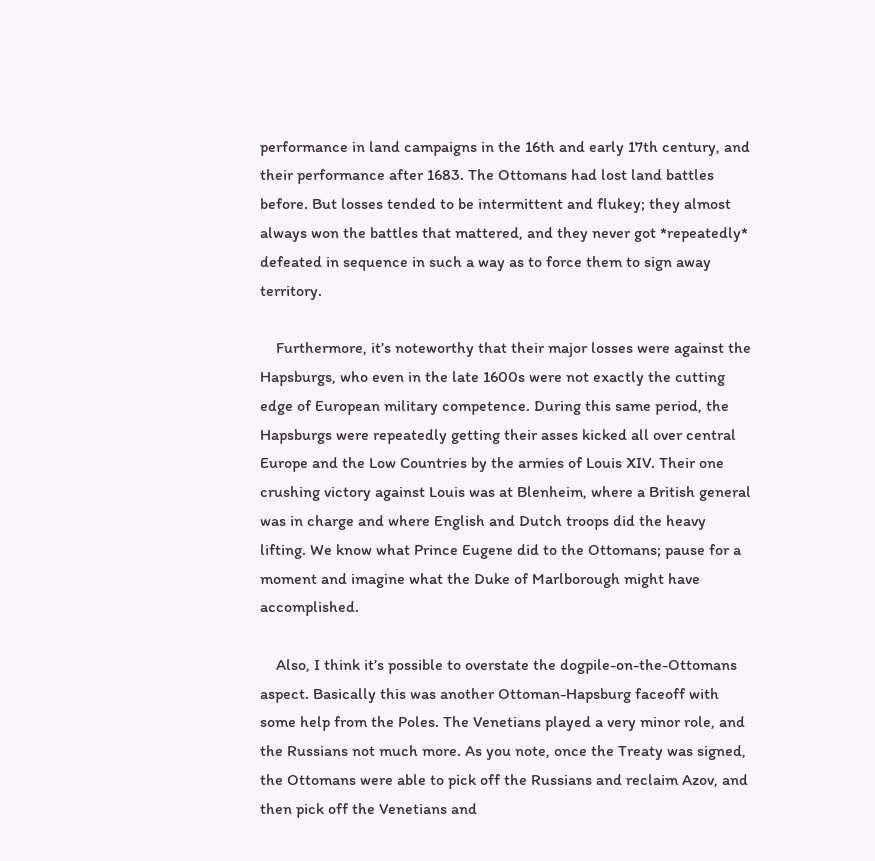performance in land campaigns in the 16th and early 17th century, and their performance after 1683. The Ottomans had lost land battles before. But losses tended to be intermittent and flukey; they almost always won the battles that mattered, and they never got *repeatedly* defeated in sequence in such a way as to force them to sign away territory.

    Furthermore, it’s noteworthy that their major losses were against the Hapsburgs, who even in the late 1600s were not exactly the cutting edge of European military competence. During this same period, the Hapsburgs were repeatedly getting their asses kicked all over central Europe and the Low Countries by the armies of Louis XIV. Their one crushing victory against Louis was at Blenheim, where a British general was in charge and where English and Dutch troops did the heavy lifting. We know what Prince Eugene did to the Ottomans; pause for a moment and imagine what the Duke of Marlborough might have accomplished.

    Also, I think it’s possible to overstate the dogpile-on-the-Ottomans aspect. Basically this was another Ottoman-Hapsburg faceoff with some help from the Poles. The Venetians played a very minor role, and the Russians not much more. As you note, once the Treaty was signed, the Ottomans were able to pick off the Russians and reclaim Azov, and then pick off the Venetians and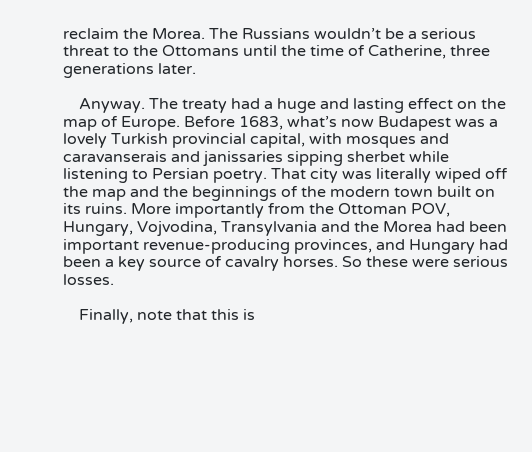reclaim the Morea. The Russians wouldn’t be a serious threat to the Ottomans until the time of Catherine, three generations later.

    Anyway. The treaty had a huge and lasting effect on the map of Europe. Before 1683, what’s now Budapest was a lovely Turkish provincial capital, with mosques and caravanserais and janissaries sipping sherbet while listening to Persian poetry. That city was literally wiped off the map and the beginnings of the modern town built on its ruins. More importantly from the Ottoman POV, Hungary, Vojvodina, Transylvania and the Morea had been important revenue-producing provinces, and Hungary had been a key source of cavalry horses. So these were serious losses.

    Finally, note that this is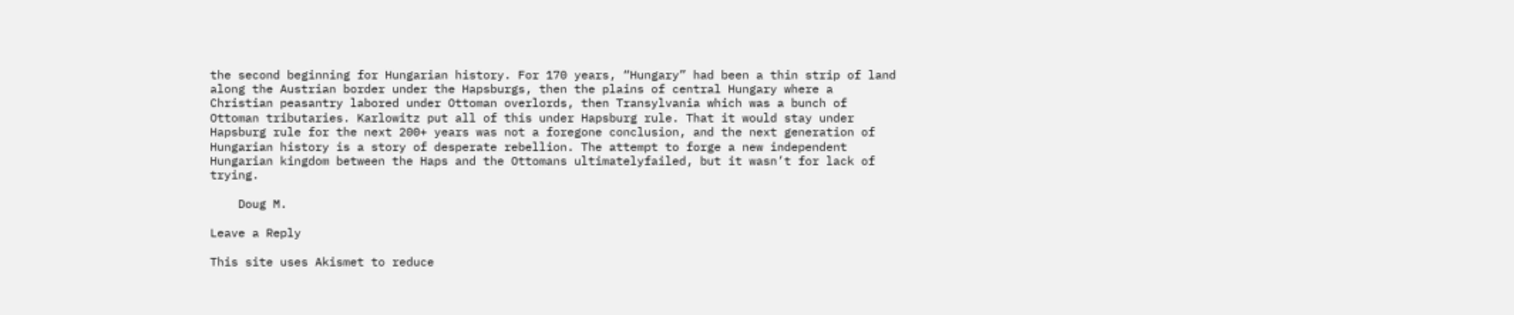the second beginning for Hungarian history. For 170 years, “Hungary” had been a thin strip of land along the Austrian border under the Hapsburgs, then the plains of central Hungary where a Christian peasantry labored under Ottoman overlords, then Transylvania which was a bunch of Ottoman tributaries. Karlowitz put all of this under Hapsburg rule. That it would stay under Hapsburg rule for the next 200+ years was not a foregone conclusion, and the next generation of Hungarian history is a story of desperate rebellion. The attempt to forge a new independent Hungarian kingdom between the Haps and the Ottomans ultimatelyfailed, but it wasn’t for lack of trying.

    Doug M.

Leave a Reply

This site uses Akismet to reduce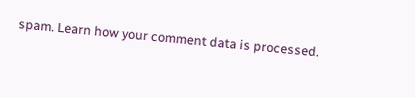spam. Learn how your comment data is processed.